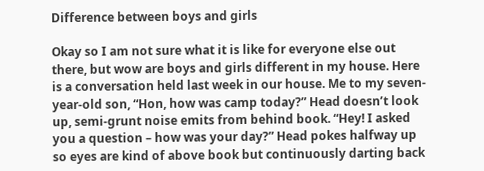Difference between boys and girls

Okay so I am not sure what it is like for everyone else out there, but wow are boys and girls different in my house. Here is a conversation held last week in our house. Me to my seven-year-old son, “Hon, how was camp today?” Head doesn’t look up, semi-grunt noise emits from behind book. “Hey! I asked you a question – how was your day?” Head pokes halfway up so eyes are kind of above book but continuously darting back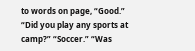to words on page, “Good.” “Did you play any sports at camp?” “Soccer.” “Was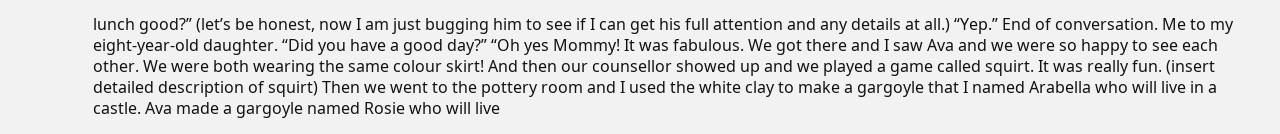lunch good?” (let’s be honest, now I am just bugging him to see if I can get his full attention and any details at all.) “Yep.” End of conversation. Me to my eight-year-old daughter. “Did you have a good day?” “Oh yes Mommy! It was fabulous. We got there and I saw Ava and we were so happy to see each other. We were both wearing the same colour skirt! And then our counsellor showed up and we played a game called squirt. It was really fun. (insert detailed description of squirt) Then we went to the pottery room and I used the white clay to make a gargoyle that I named Arabella who will live in a castle. Ava made a gargoyle named Rosie who will live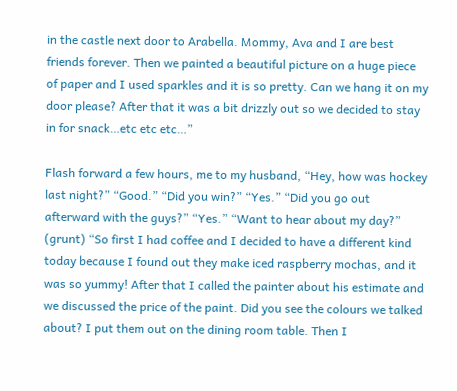in the castle next door to Arabella. Mommy, Ava and I are best friends forever. Then we painted a beautiful picture on a huge piece of paper and I used sparkles and it is so pretty. Can we hang it on my door please? After that it was a bit drizzly out so we decided to stay in for snack…etc etc etc…”

Flash forward a few hours, me to my husband, “Hey, how was hockey last night?” “Good.” “Did you win?” “Yes.” “Did you go out afterward with the guys?” “Yes.” “Want to hear about my day?” (grunt) “So first I had coffee and I decided to have a different kind today because I found out they make iced raspberry mochas, and it was so yummy! After that I called the painter about his estimate and we discussed the price of the paint. Did you see the colours we talked about? I put them out on the dining room table. Then I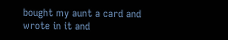bought my aunt a card and wrote in it and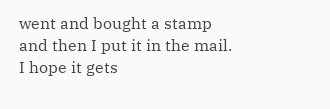went and bought a stamp and then I put it in the mail. I hope it gets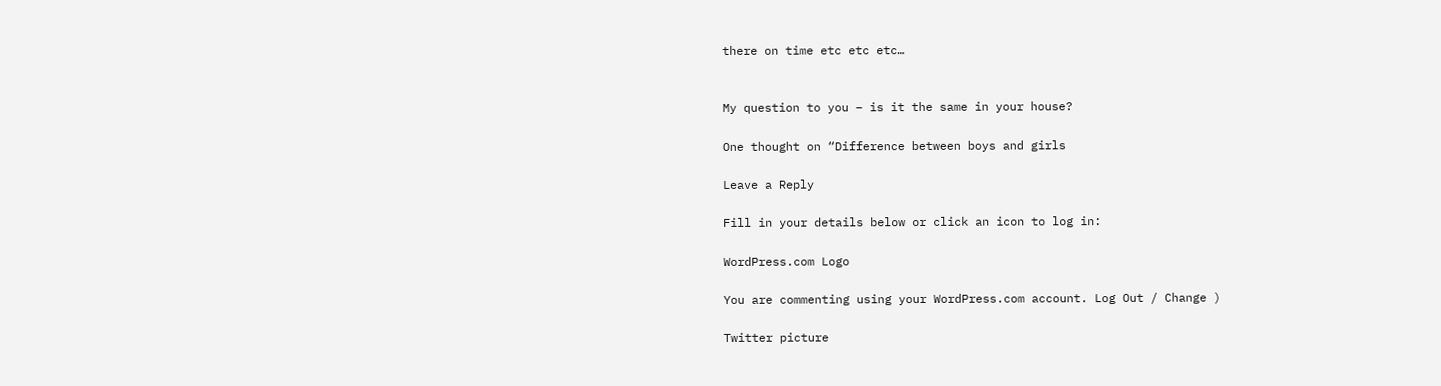there on time etc etc etc…


My question to you – is it the same in your house?

One thought on “Difference between boys and girls

Leave a Reply

Fill in your details below or click an icon to log in:

WordPress.com Logo

You are commenting using your WordPress.com account. Log Out / Change )

Twitter picture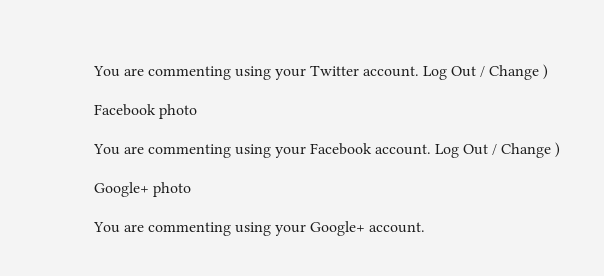You are commenting using your Twitter account. Log Out / Change )

Facebook photo

You are commenting using your Facebook account. Log Out / Change )

Google+ photo

You are commenting using your Google+ account.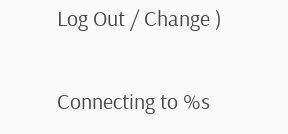Log Out / Change )

Connecting to %s